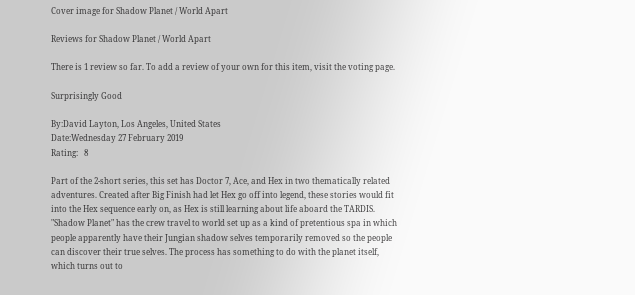Cover image for Shadow Planet / World Apart

Reviews for Shadow Planet / World Apart

There is 1 review so far. To add a review of your own for this item, visit the voting page.

Surprisingly Good

By:David Layton, Los Angeles, United States
Date:Wednesday 27 February 2019
Rating:   8

Part of the 2-short series, this set has Doctor 7, Ace, and Hex in two thematically related adventures. Created after Big Finish had let Hex go off into legend, these stories would fit into the Hex sequence early on, as Hex is still learning about life aboard the TARDIS. "Shadow Planet" has the crew travel to world set up as a kind of pretentious spa in which people apparently have their Jungian shadow selves temporarily removed so the people can discover their true selves. The process has something to do with the planet itself, which turns out to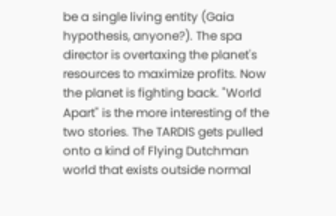be a single living entity (Gaia hypothesis, anyone?). The spa director is overtaxing the planet's resources to maximize profits. Now the planet is fighting back. "World Apart" is the more interesting of the two stories. The TARDIS gets pulled onto a kind of Flying Dutchman world that exists outside normal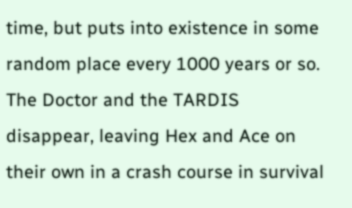time, but puts into existence in some random place every 1000 years or so. The Doctor and the TARDIS disappear, leaving Hex and Ace on their own in a crash course in survival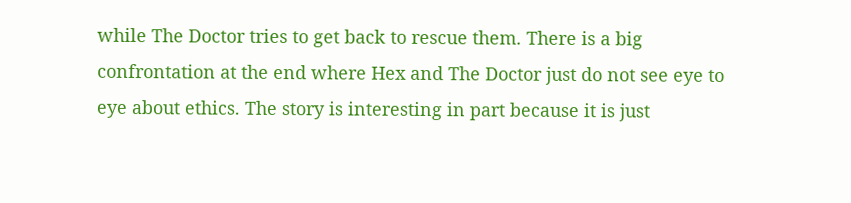while The Doctor tries to get back to rescue them. There is a big confrontation at the end where Hex and The Doctor just do not see eye to eye about ethics. The story is interesting in part because it is just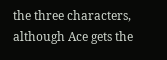the three characters, although Ace gets the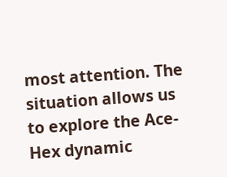most attention. The situation allows us to explore the Ace-Hex dynamic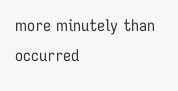more minutely than occurred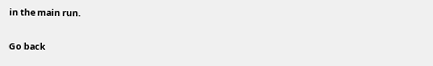in the main run.

Go back